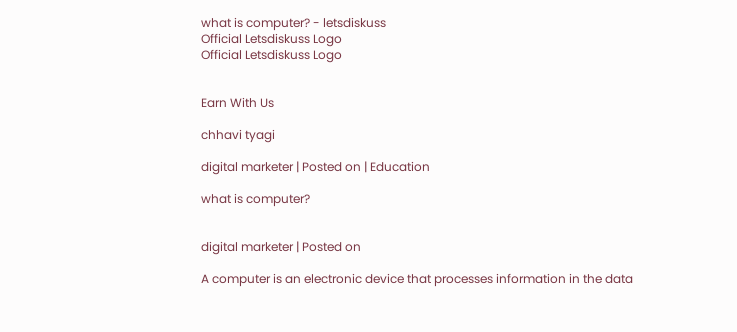what is computer? - letsdiskuss
Official Letsdiskuss Logo
Official Letsdiskuss Logo


Earn With Us

chhavi tyagi

digital marketer | Posted on | Education

what is computer?


digital marketer | Posted on

A computer is an electronic device that processes information in the data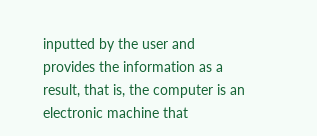inputted by the user and provides the information as a result, that is, the computer is an electronic machine that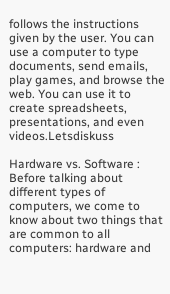follows the instructions given by the user. You can use a computer to type documents, send emails, play games, and browse the web. You can use it to create spreadsheets, presentations, and even videos.Letsdiskuss

Hardware vs. Software :
Before talking about different types of computers, we come to know about two things that are common to all computers: hardware and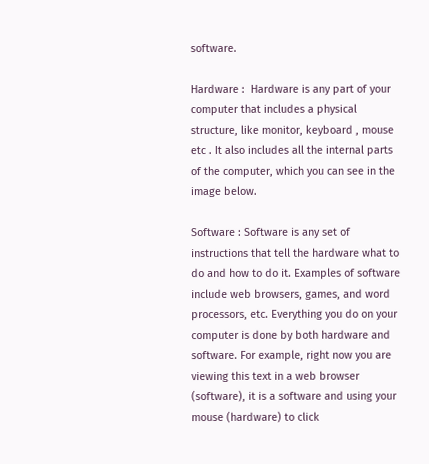software.

Hardware :  Hardware is any part of your computer that includes a physical structure, like monitor, keyboard , mouse etc . It also includes all the internal parts of the computer, which you can see in the image below.

Software : Software is any set of instructions that tell the hardware what to do and how to do it. Examples of software include web browsers, games, and word processors, etc. Everything you do on your computer is done by both hardware and software. For example, right now you are viewing this text in a web browser (software), it is a software and using your mouse (hardware) to click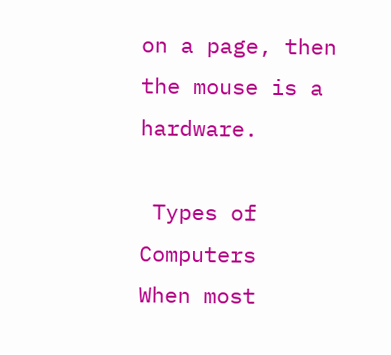on a page, then the mouse is a hardware.

 Types of Computers
When most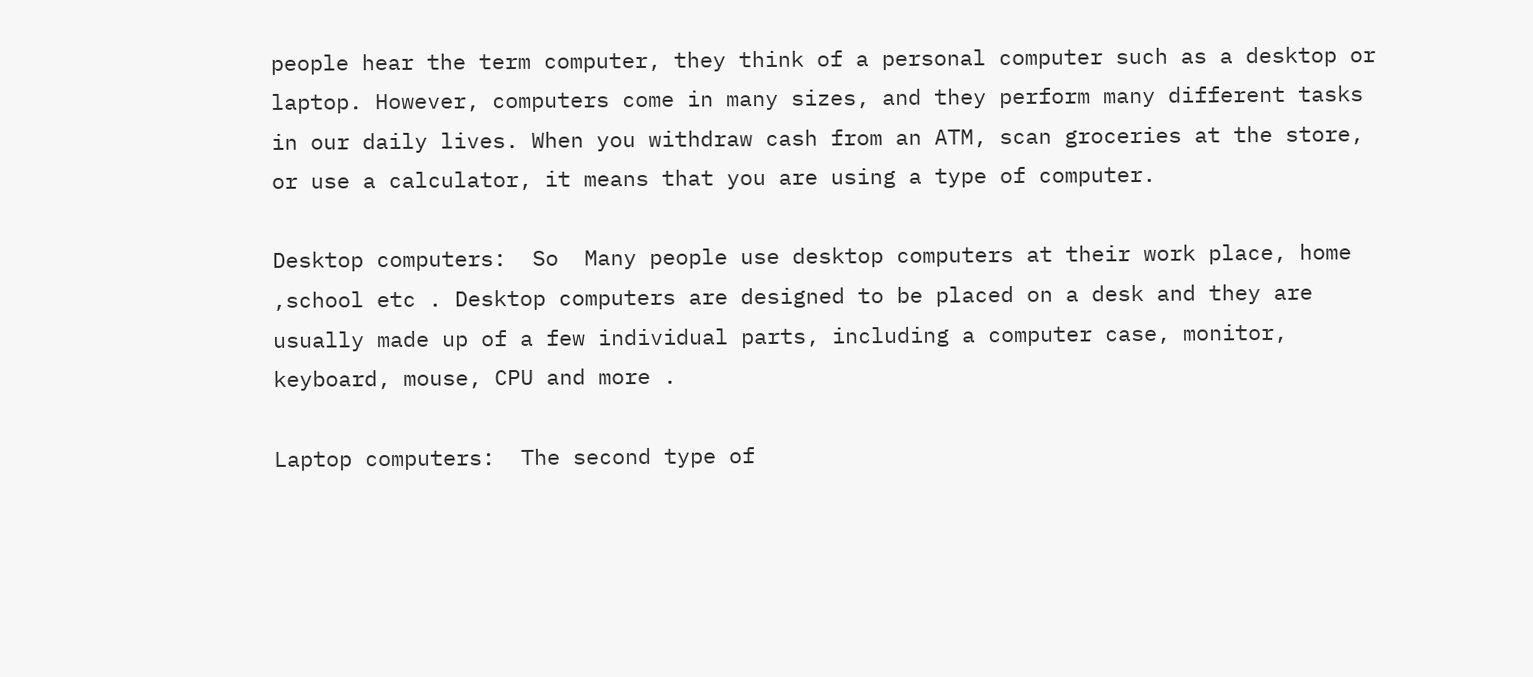people hear the term computer, they think of a personal computer such as a desktop or laptop. However, computers come in many sizes, and they perform many different tasks in our daily lives. When you withdraw cash from an ATM, scan groceries at the store, or use a calculator, it means that you are using a type of computer.

Desktop computers:  So  Many people use desktop computers at their work place, home ,school etc . Desktop computers are designed to be placed on a desk and they are usually made up of a few individual parts, including a computer case, monitor, keyboard, mouse, CPU and more .

Laptop computers:  The second type of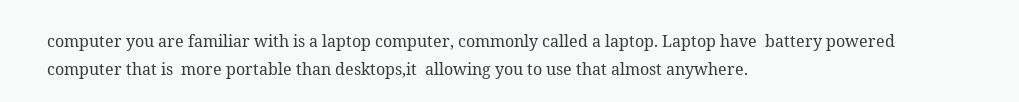computer you are familiar with is a laptop computer, commonly called a laptop. Laptop have  battery powered computer that is  more portable than desktops,it  allowing you to use that almost anywhere.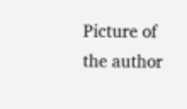Picture of the author